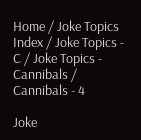Home / Joke Topics Index / Joke Topics - C / Joke Topics - Cannibals / Cannibals - 4

Joke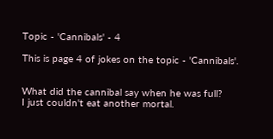Topic - 'Cannibals' - 4

This is page 4 of jokes on the topic - 'Cannibals'.


What did the cannibal say when he was full?
I just couldn't eat another mortal.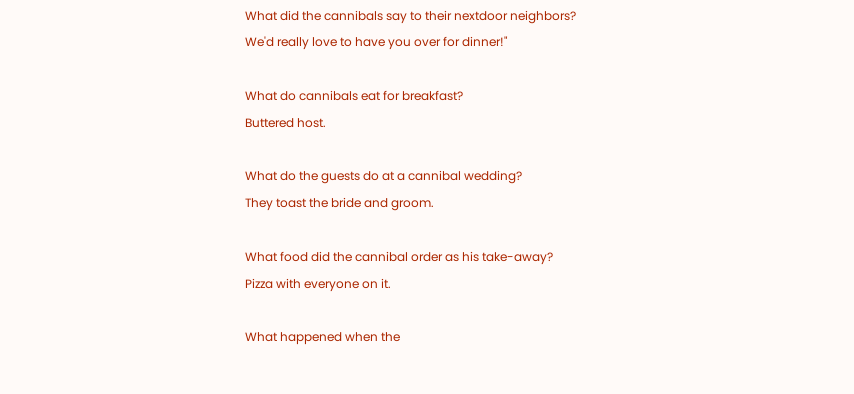What did the cannibals say to their nextdoor neighbors?
We'd really love to have you over for dinner!"

What do cannibals eat for breakfast?
Buttered host.

What do the guests do at a cannibal wedding?
They toast the bride and groom.

What food did the cannibal order as his take-away?
Pizza with everyone on it.

What happened when the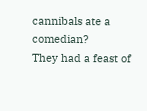cannibals ate a comedian?
They had a feast of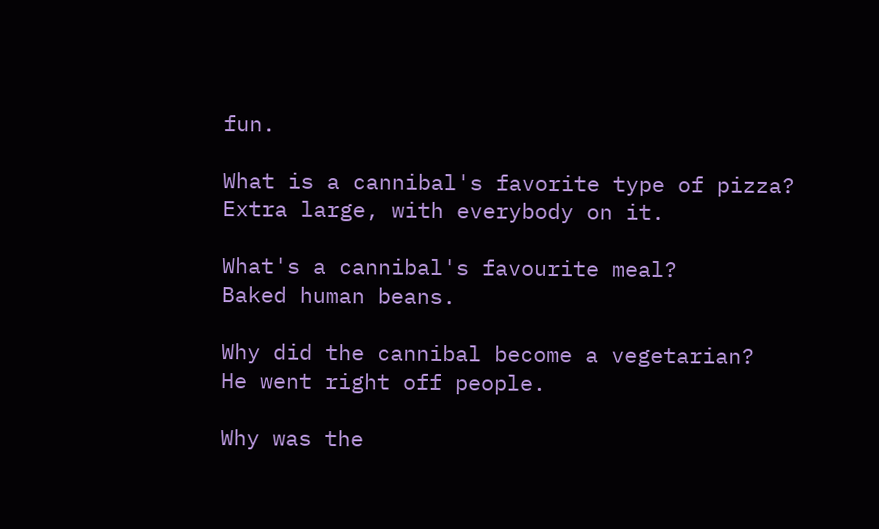fun.

What is a cannibal's favorite type of pizza?
Extra large, with everybody on it.

What's a cannibal's favourite meal?
Baked human beans.

Why did the cannibal become a vegetarian?
He went right off people.

Why was the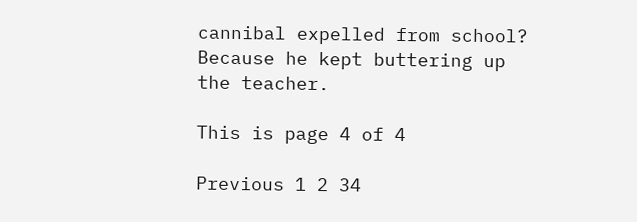cannibal expelled from school?
Because he kept buttering up the teacher.

This is page 4 of 4

Previous 1 2 34